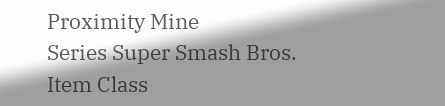Proximity Mine
Series Super Smash Bros.
Item Class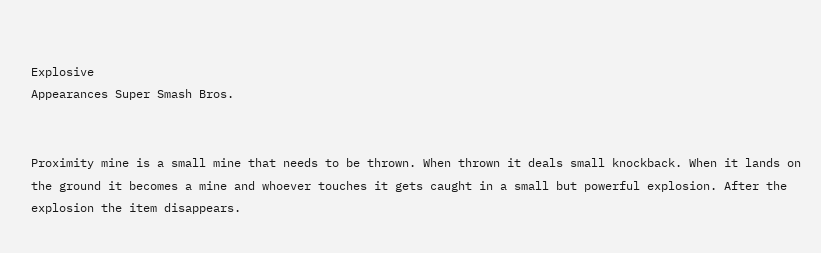Explosive
Appearances Super Smash Bros.


Proximity mine is a small mine that needs to be thrown. When thrown it deals small knockback. When it lands on the ground it becomes a mine and whoever touches it gets caught in a small but powerful explosion. After the explosion the item disappears.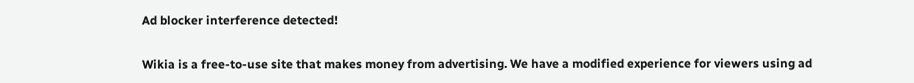Ad blocker interference detected!

Wikia is a free-to-use site that makes money from advertising. We have a modified experience for viewers using ad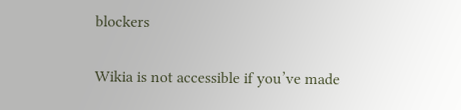blockers

Wikia is not accessible if you’ve made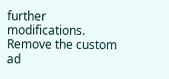further modifications. Remove the custom ad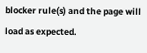blocker rule(s) and the page will load as expected.